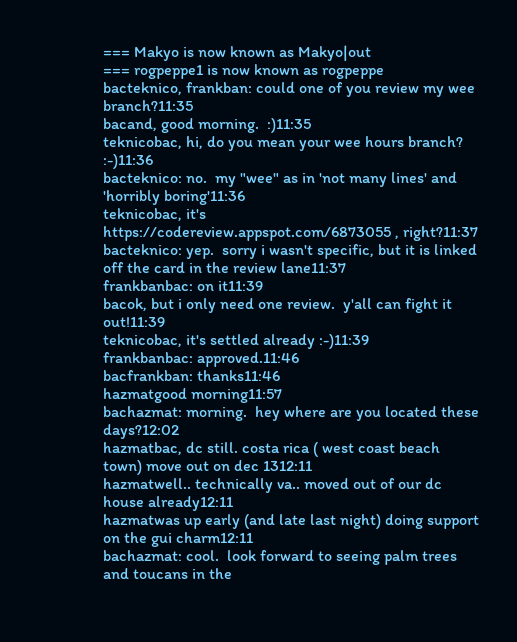=== Makyo is now known as Makyo|out
=== rogpeppe1 is now known as rogpeppe
bacteknico, frankban: could one of you review my wee branch?11:35
bacand, good morning.  :)11:35
teknicobac, hi, do you mean your wee hours branch? :-)11:36
bacteknico: no.  my "wee" as in 'not many lines' and 'horribly boring'11:36
teknicobac, it's https://codereview.appspot.com/6873055 , right?11:37
bacteknico: yep.  sorry i wasn't specific, but it is linked off the card in the review lane11:37
frankbanbac: on it11:39
bacok, but i only need one review.  y'all can fight it out!11:39
teknicobac, it's settled already :-)11:39
frankbanbac: approved.11:46
bacfrankban: thanks11:46
hazmatgood morning11:57
bachazmat: morning.  hey where are you located these days?12:02
hazmatbac, dc still. costa rica ( west coast beach town) move out on dec 1312:11
hazmatwell.. technically va.. moved out of our dc house already12:11
hazmatwas up early (and late last night) doing support on the gui charm12:11
bachazmat: cool.  look forward to seeing palm trees and toucans in the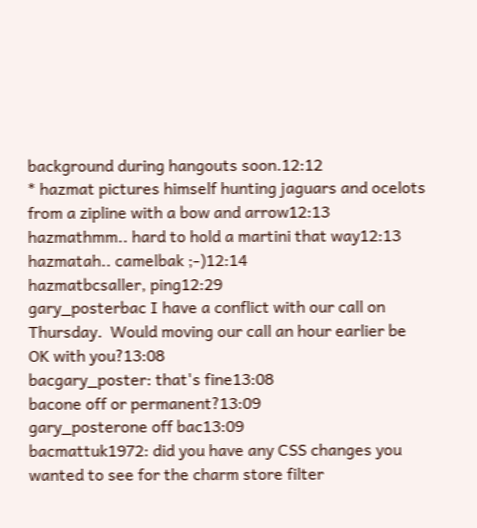background during hangouts soon.12:12
* hazmat pictures himself hunting jaguars and ocelots from a zipline with a bow and arrow12:13
hazmathmm.. hard to hold a martini that way12:13
hazmatah.. camelbak ;-)12:14
hazmatbcsaller, ping12:29
gary_posterbac I have a conflict with our call on Thursday.  Would moving our call an hour earlier be OK with you?13:08
bacgary_poster: that's fine13:08
bacone off or permanent?13:09
gary_posterone off bac13:09
bacmattuk1972: did you have any CSS changes you wanted to see for the charm store filter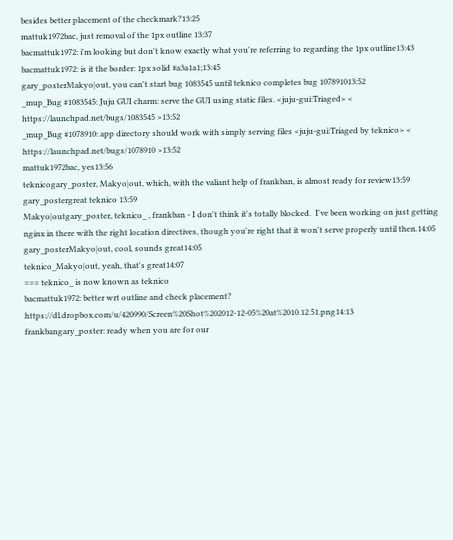besides better placement of the checkmark?13:25
mattuk1972bac, just removal of the 1px outline 13:37
bacmattuk1972: i'm looking but don't know exactly what you're referring to regarding the 1px outline13:43
bacmattuk1972: is it the border: 1px solid #a3a1a1;13:45
gary_posterMakyo|out, you can't start bug 1083545 until teknico completes bug 107891013:52
_mup_Bug #1083545: Juju GUI charm: serve the GUI using static files. <juju-gui:Triaged> < https://launchpad.net/bugs/1083545 >13:52
_mup_Bug #1078910: app directory should work with simply serving files <juju-gui:Triaged by teknico> < https://launchpad.net/bugs/1078910 >13:52
mattuk1972bac, yes13:56
teknicogary_poster, Makyo|out, which, with the valiant help of frankban, is almost ready for review13:59
gary_postergreat teknico 13:59
Makyo|outgary_poster, teknico_ , frankban - I don't think it's totally blocked.  I've been working on just getting nginx in there with the right location directives, though you're right that it won't serve properly until then.14:05
gary_posterMakyo|out, cool, sounds great14:05
teknico_Makyo|out, yeah, that's great14:07
=== teknico_ is now known as teknico
bacmattuk1972: better wrt outline and check placement?  https://dl.dropbox.com/u/420990/Screen%20Shot%202012-12-05%20at%2010.12.51.png14:13
frankbangary_poster: ready when you are for our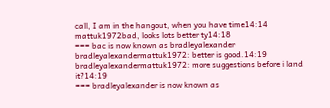call, I am in the hangout, when you have time14:14
mattuk1972bad, looks lots better ty14:18
=== bac is now known as bradleyalexander
bradleyalexandermattuk1972: better is good.14:19
bradleyalexandermattuk1972: more suggestions before i land it?14:19
=== bradleyalexander is now known as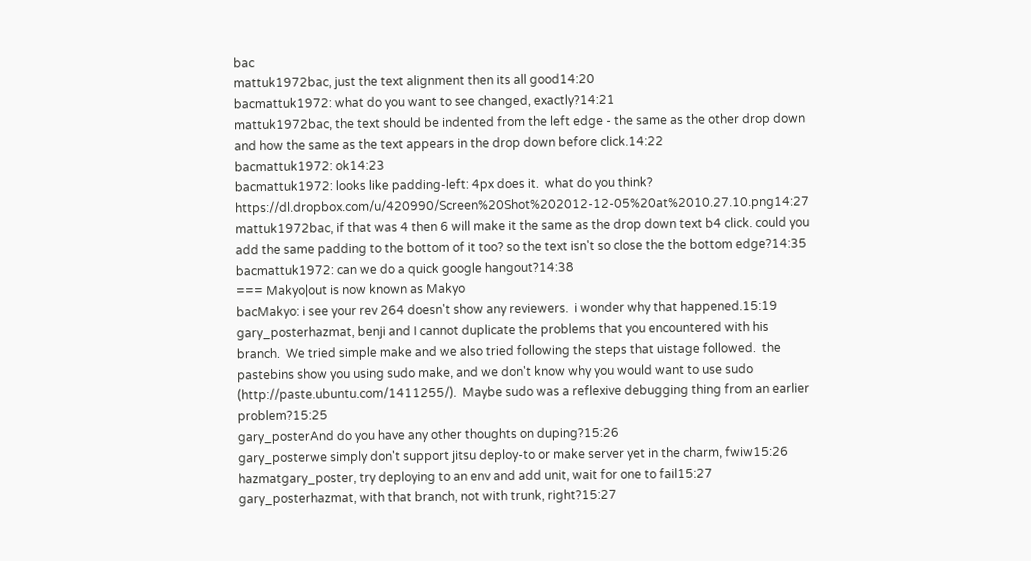bac
mattuk1972bac, just the text alignment then its all good14:20
bacmattuk1972: what do you want to see changed, exactly?14:21
mattuk1972bac, the text should be indented from the left edge - the same as the other drop down and how the same as the text appears in the drop down before click.14:22
bacmattuk1972: ok14:23
bacmattuk1972: looks like padding-left: 4px does it.  what do you think?  https://dl.dropbox.com/u/420990/Screen%20Shot%202012-12-05%20at%2010.27.10.png14:27
mattuk1972bac, if that was 4 then 6 will make it the same as the drop down text b4 click. could you add the same padding to the bottom of it too? so the text isn't so close the the bottom edge?14:35
bacmattuk1972: can we do a quick google hangout?14:38
=== Makyo|out is now known as Makyo
bacMakyo: i see your rev 264 doesn't show any reviewers.  i wonder why that happened.15:19
gary_posterhazmat, benji and I cannot duplicate the problems that you encountered with his branch.  We tried simple make and we also tried following the steps that uistage followed.  the pastebins show you using sudo make, and we don't know why you would want to use sudo (http://paste.ubuntu.com/1411255/).  Maybe sudo was a reflexive debugging thing from an earlier problem?15:25
gary_posterAnd do you have any other thoughts on duping?15:26
gary_posterwe simply don't support jitsu deploy-to or make server yet in the charm, fwiw15:26
hazmatgary_poster, try deploying to an env and add unit, wait for one to fail15:27
gary_posterhazmat, with that branch, not with trunk, right?15:27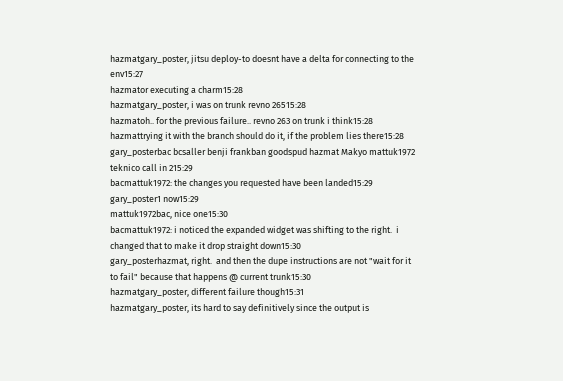hazmatgary_poster, jitsu deploy-to doesnt have a delta for connecting to the env15:27
hazmator executing a charm15:28
hazmatgary_poster, i was on trunk revno 26515:28
hazmatoh.. for the previous failure.. revno 263 on trunk i think15:28
hazmattrying it with the branch should do it, if the problem lies there15:28
gary_posterbac bcsaller benji frankban goodspud hazmat Makyo mattuk1972 teknico call in 215:29
bacmattuk1972: the changes you requested have been landed15:29
gary_poster1 now15:29
mattuk1972bac, nice one15:30
bacmattuk1972: i noticed the expanded widget was shifting to the right.  i changed that to make it drop straight down15:30
gary_posterhazmat, right.  and then the dupe instructions are not "wait for it to fail" because that happens @ current trunk15:30
hazmatgary_poster, different failure though15:31
hazmatgary_poster, its hard to say definitively since the output is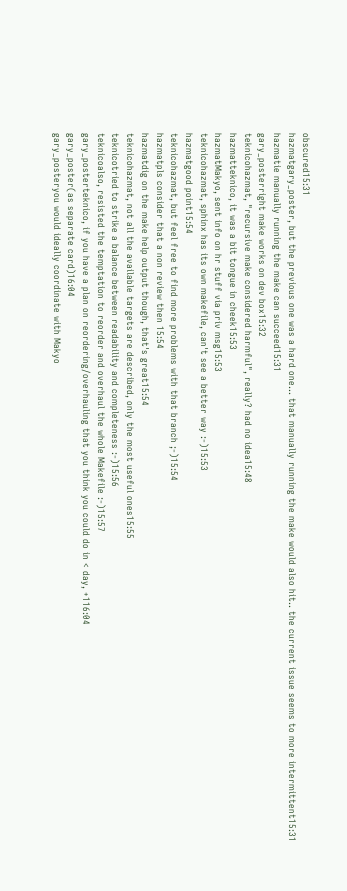obscured15:31
hazmatgary_poster, but the previous one was a hard one... that manually running the make would also hit.. the current issue seems to more intermittent15:31
hazmatie manually running the make can succeed15:31
gary_posterright make works on dev box15:32
teknicohazmat, "recursive make considered harmful", really? had no idea15:48
hazmatteknico, it was a bit tongue in cheek15:53
hazmatMakyo, sent info on hr stuff via priv msg15:53
teknicohazmat, sphinx has its own makefile, can't see a better way :-)15:53
hazmatgood point15:54
teknicohazmat, but feel free to find more problems with that branch ;-)15:54
hazmatpls consider that a non review then 15:54
hazmatdig on the make help output though, that's great15:54
teknicohazmat, not all the available targets are described, only the most useful ones15:55
teknicotried to strike a balance between readability and completeness :-)15:56
teknicoalso, resisted the temptation to reorder and overhaul the whole Makefile :-)15:57
gary_posterteknico, if you have a plan on reordering/overhauling that you think you could do in < day, +116:04
gary_poster(as separate card)16:04
gary_posteryou would ideally coordinate with Makyo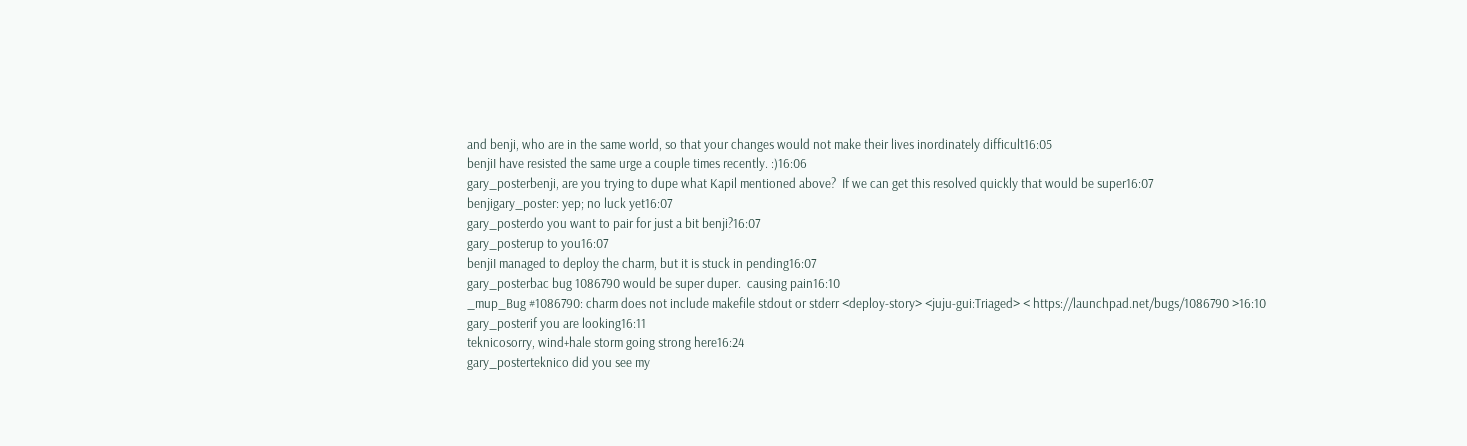and benji, who are in the same world, so that your changes would not make their lives inordinately difficult16:05
benjiI have resisted the same urge a couple times recently. :)16:06
gary_posterbenji, are you trying to dupe what Kapil mentioned above?  If we can get this resolved quickly that would be super16:07
benjigary_poster: yep; no luck yet16:07
gary_posterdo you want to pair for just a bit benji?16:07
gary_posterup to you16:07
benjiI managed to deploy the charm, but it is stuck in pending16:07
gary_posterbac bug 1086790 would be super duper.  causing pain16:10
_mup_Bug #1086790: charm does not include makefile stdout or stderr <deploy-story> <juju-gui:Triaged> < https://launchpad.net/bugs/1086790 >16:10
gary_posterif you are looking16:11
teknicosorry, wind+hale storm going strong here16:24
gary_posterteknico did you see my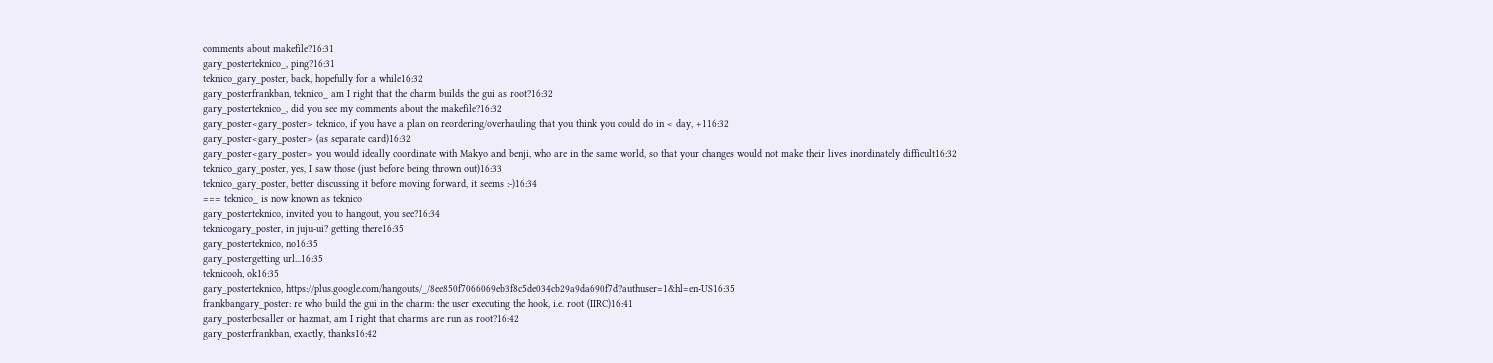comments about makefile?16:31
gary_posterteknico_, ping?16:31
teknico_gary_poster, back, hopefully for a while16:32
gary_posterfrankban, teknico_ am I right that the charm builds the gui as root?16:32
gary_posterteknico_, did you see my comments about the makefile?16:32
gary_poster<gary_poster> teknico, if you have a plan on reordering/overhauling that you think you could do in < day, +116:32
gary_poster<gary_poster> (as separate card)16:32
gary_poster<gary_poster> you would ideally coordinate with Makyo and benji, who are in the same world, so that your changes would not make their lives inordinately difficult16:32
teknico_gary_poster, yes, I saw those (just before being thrown out)16:33
teknico_gary_poster, better discussing it before moving forward, it seems :-)16:34
=== teknico_ is now known as teknico
gary_posterteknico, invited you to hangout, you see?16:34
teknicogary_poster, in juju-ui? getting there16:35
gary_posterteknico, no16:35
gary_postergetting url...16:35
teknicooh, ok16:35
gary_posterteknico, https://plus.google.com/hangouts/_/8ee850f7066069eb3f8c5de034cb29a9da690f7d?authuser=1&hl=en-US16:35
frankbangary_poster: re who build the gui in the charm: the user executing the hook, i.e. root (IIRC)16:41
gary_posterbcsaller or hazmat, am I right that charms are run as root?16:42
gary_posterfrankban, exactly, thanks16:42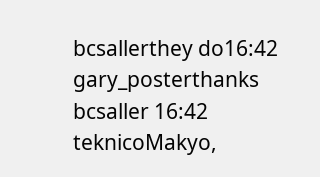bcsallerthey do16:42
gary_posterthanks bcsaller 16:42
teknicoMakyo,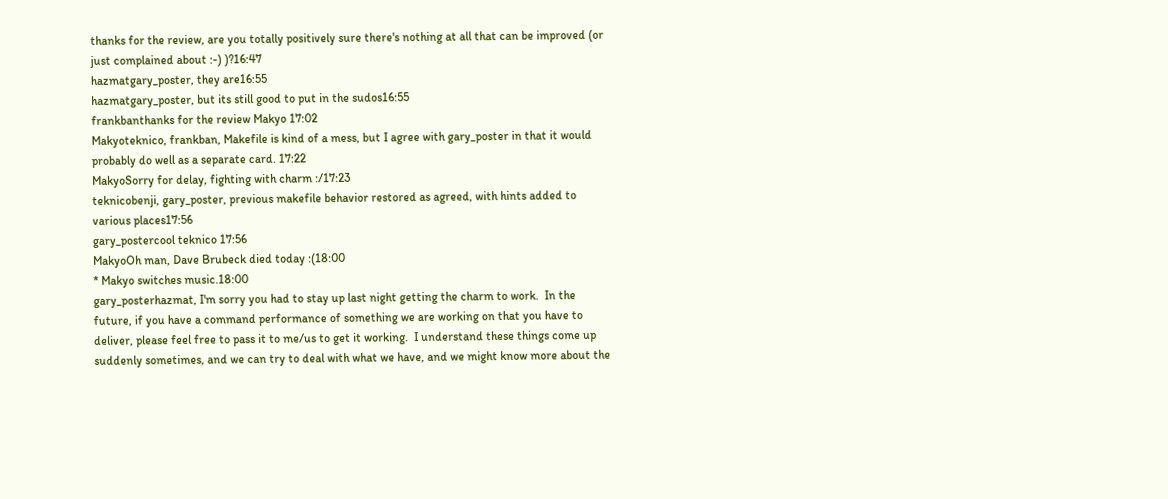thanks for the review, are you totally positively sure there's nothing at all that can be improved (or just complained about :-) )?16:47
hazmatgary_poster, they are16:55
hazmatgary_poster, but its still good to put in the sudos16:55
frankbanthanks for the review Makyo 17:02
Makyoteknico, frankban, Makefile is kind of a mess, but I agree with gary_poster in that it would probably do well as a separate card. 17:22
MakyoSorry for delay, fighting with charm :/17:23
teknicobenji, gary_poster, previous makefile behavior restored as agreed, with hints added to various places17:56
gary_postercool teknico 17:56
MakyoOh man, Dave Brubeck died today :(18:00
* Makyo switches music.18:00
gary_posterhazmat, I'm sorry you had to stay up last night getting the charm to work.  In the future, if you have a command performance of something we are working on that you have to deliver, please feel free to pass it to me/us to get it working.  I understand these things come up suddenly sometimes, and we can try to deal with what we have, and we might know more about the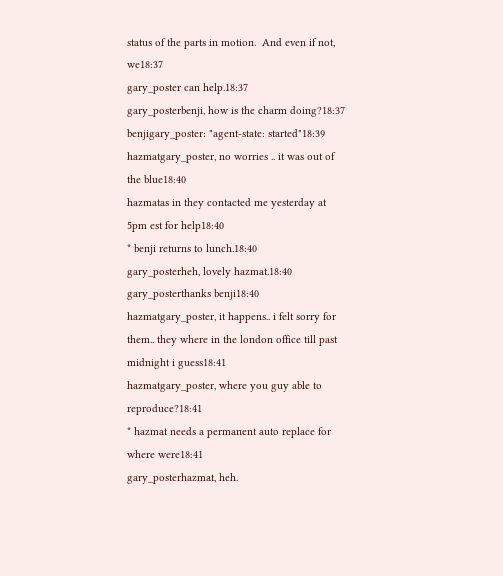status of the parts in motion.  And even if not, we18:37
gary_poster can help.18:37
gary_posterbenji, how is the charm doing?18:37
benjigary_poster: "agent-state: started"18:39
hazmatgary_poster, no worries .. it was out of the blue18:40
hazmatas in they contacted me yesterday at 5pm est for help18:40
* benji returns to lunch.18:40
gary_posterheh, lovely hazmat.18:40
gary_posterthanks benji18:40
hazmatgary_poster, it happens.. i felt sorry for them.. they where in the london office till past midnight i guess18:41
hazmatgary_poster, where you guy able to reproduce?18:41
* hazmat needs a permanent auto replace for where were18:41
gary_posterhazmat, heh.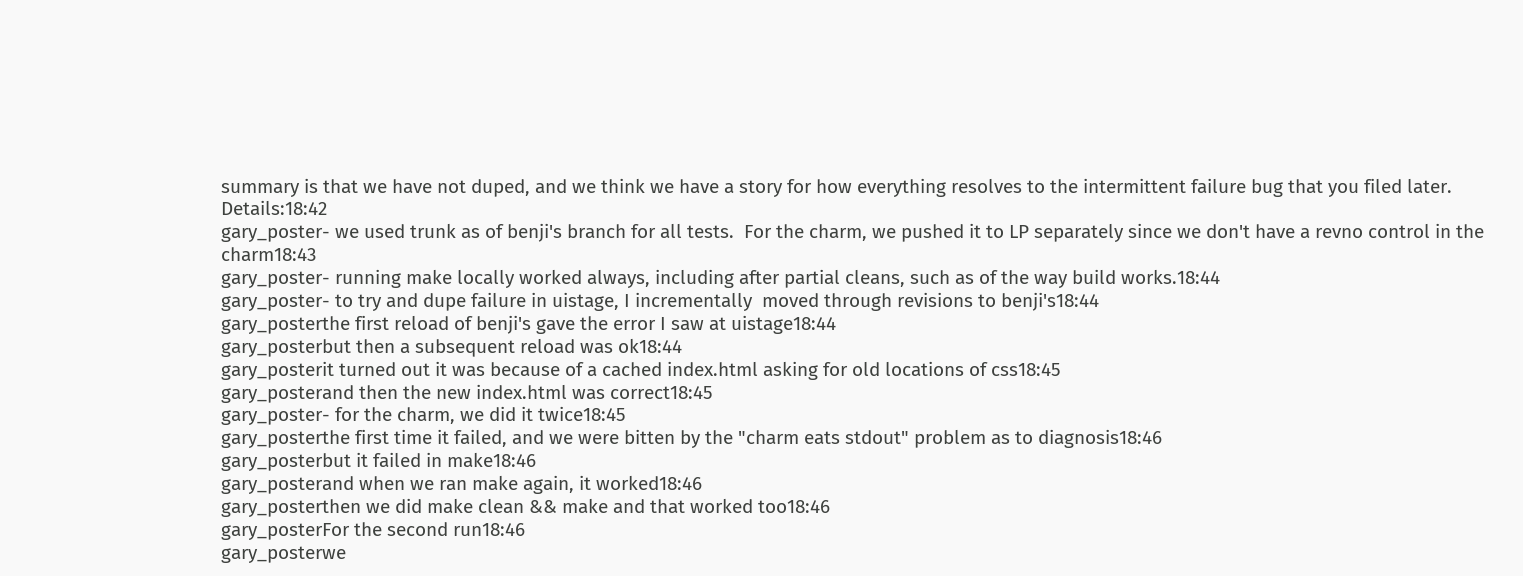summary is that we have not duped, and we think we have a story for how everything resolves to the intermittent failure bug that you filed later.  Details:18:42
gary_poster- we used trunk as of benji's branch for all tests.  For the charm, we pushed it to LP separately since we don't have a revno control in the charm18:43
gary_poster- running make locally worked always, including after partial cleans, such as of the way build works.18:44
gary_poster- to try and dupe failure in uistage, I incrementally  moved through revisions to benji's18:44
gary_posterthe first reload of benji's gave the error I saw at uistage18:44
gary_posterbut then a subsequent reload was ok18:44
gary_posterit turned out it was because of a cached index.html asking for old locations of css18:45
gary_posterand then the new index.html was correct18:45
gary_poster- for the charm, we did it twice18:45
gary_posterthe first time it failed, and we were bitten by the "charm eats stdout" problem as to diagnosis18:46
gary_posterbut it failed in make18:46
gary_posterand when we ran make again, it worked18:46
gary_posterthen we did make clean && make and that worked too18:46
gary_posterFor the second run18:46
gary_posterwe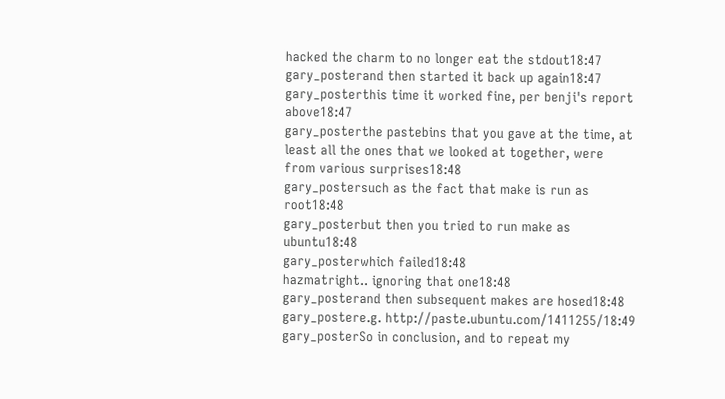hacked the charm to no longer eat the stdout18:47
gary_posterand then started it back up again18:47
gary_posterthis time it worked fine, per benji's report above18:47
gary_posterthe pastebins that you gave at the time, at least all the ones that we looked at together, were from various surprises18:48
gary_postersuch as the fact that make is run as root18:48
gary_posterbut then you tried to run make as ubuntu18:48
gary_posterwhich failed18:48
hazmatright.. ignoring that one18:48
gary_posterand then subsequent makes are hosed18:48
gary_postere.g. http://paste.ubuntu.com/1411255/18:49
gary_posterSo in conclusion, and to repeat my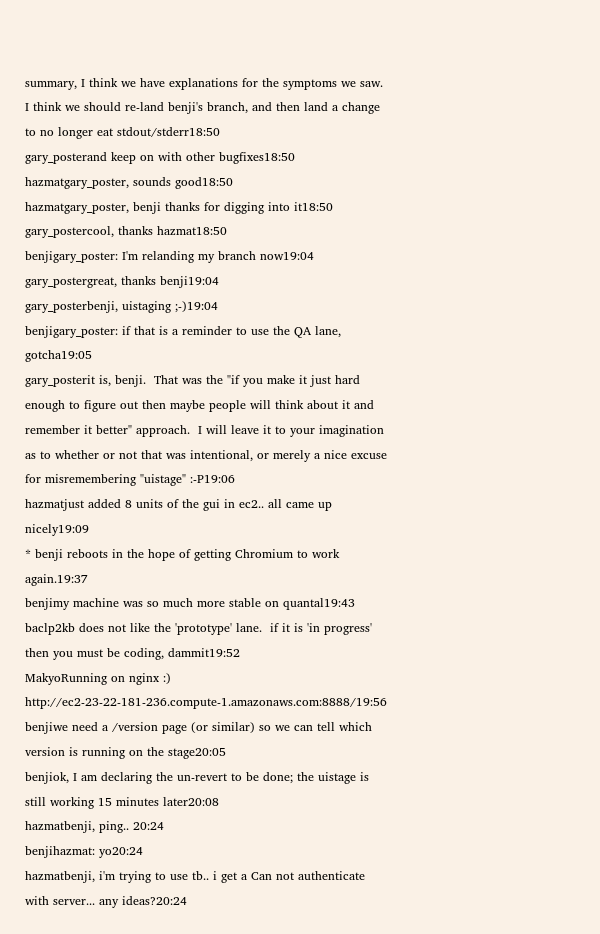summary, I think we have explanations for the symptoms we saw.  I think we should re-land benji's branch, and then land a change to no longer eat stdout/stderr18:50
gary_posterand keep on with other bugfixes18:50
hazmatgary_poster, sounds good18:50
hazmatgary_poster, benji thanks for digging into it18:50
gary_postercool, thanks hazmat18:50
benjigary_poster: I'm relanding my branch now19:04
gary_postergreat, thanks benji19:04
gary_posterbenji, uistaging ;-)19:04
benjigary_poster: if that is a reminder to use the QA lane, gotcha19:05
gary_posterit is, benji.  That was the "if you make it just hard enough to figure out then maybe people will think about it and remember it better" approach.  I will leave it to your imagination as to whether or not that was intentional, or merely a nice excuse for misremembering "uistage" :-P19:06
hazmatjust added 8 units of the gui in ec2.. all came up nicely19:09
* benji reboots in the hope of getting Chromium to work again.19:37
benjimy machine was so much more stable on quantal19:43
baclp2kb does not like the 'prototype' lane.  if it is 'in progress' then you must be coding, dammit19:52
MakyoRunning on nginx :) http://ec2-23-22-181-236.compute-1.amazonaws.com:8888/19:56
benjiwe need a /version page (or similar) so we can tell which version is running on the stage20:05
benjiok, I am declaring the un-revert to be done; the uistage is still working 15 minutes later20:08
hazmatbenji, ping.. 20:24
benjihazmat: yo20:24
hazmatbenji, i'm trying to use tb.. i get a Can not authenticate with server... any ideas?20:24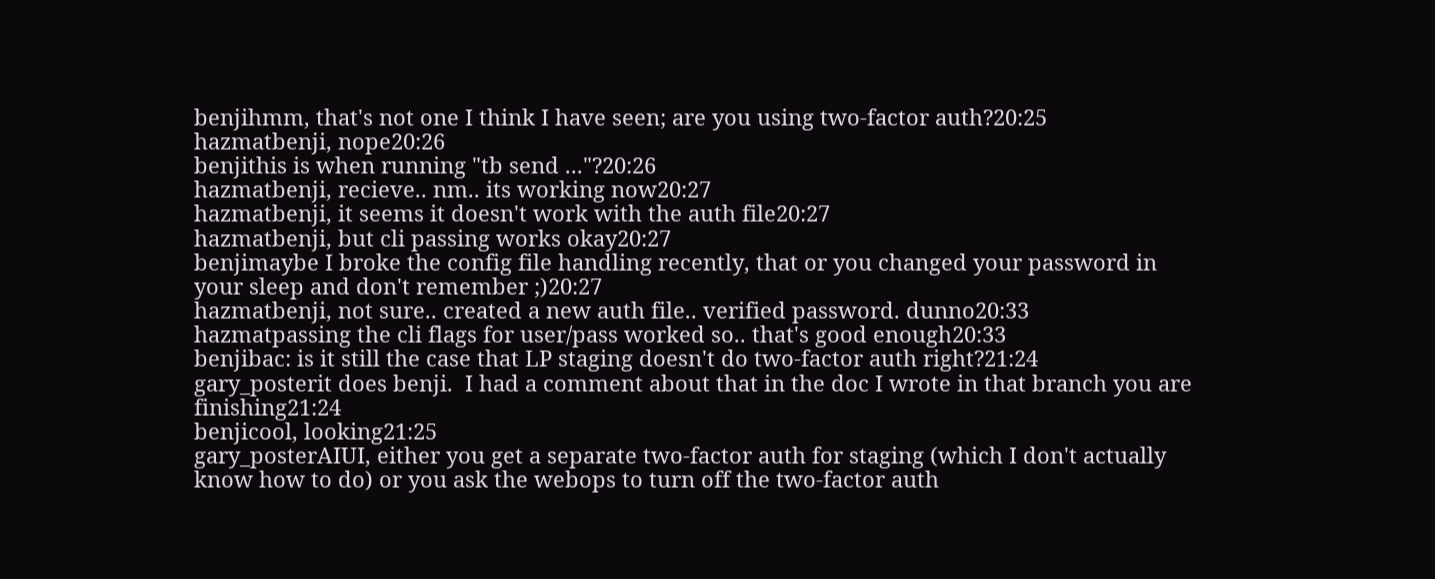benjihmm, that's not one I think I have seen; are you using two-factor auth?20:25
hazmatbenji, nope20:26
benjithis is when running "tb send ..."?20:26
hazmatbenji, recieve.. nm.. its working now20:27
hazmatbenji, it seems it doesn't work with the auth file20:27
hazmatbenji, but cli passing works okay20:27
benjimaybe I broke the config file handling recently, that or you changed your password in your sleep and don't remember ;)20:27
hazmatbenji, not sure.. created a new auth file.. verified password. dunno20:33
hazmatpassing the cli flags for user/pass worked so.. that's good enough20:33
benjibac: is it still the case that LP staging doesn't do two-factor auth right?21:24
gary_posterit does benji.  I had a comment about that in the doc I wrote in that branch you are finishing21:24
benjicool, looking21:25
gary_posterAIUI, either you get a separate two-factor auth for staging (which I don't actually know how to do) or you ask the webops to turn off the two-factor auth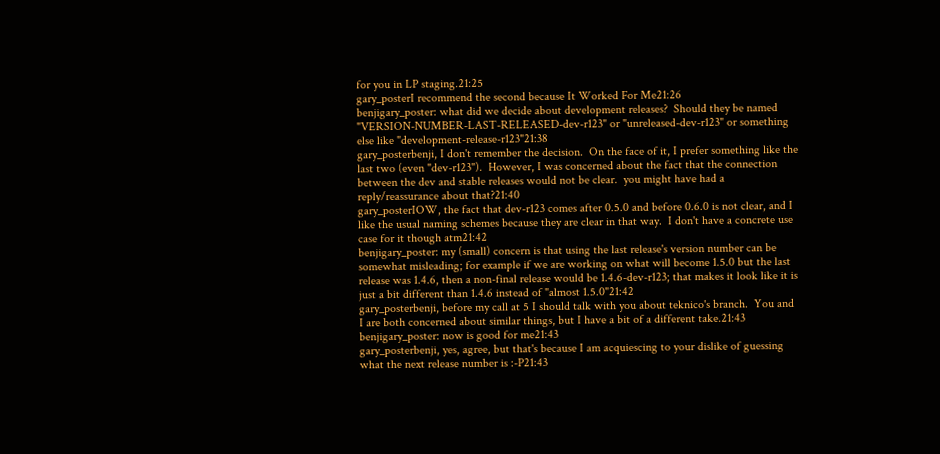for you in LP staging.21:25
gary_posterI recommend the second because It Worked For Me21:26
benjigary_poster: what did we decide about development releases?  Should they be named "VERSION-NUMBER-LAST-RELEASED-dev-r123" or "unreleased-dev-r123" or something else like "development-release-r123"21:38
gary_posterbenji, I don't remember the decision.  On the face of it, I prefer something like the last two (even "dev-r123").  However, I was concerned about the fact that the connection between the dev and stable releases would not be clear.  you might have had a reply/reassurance about that?21:40
gary_posterIOW, the fact that dev-r123 comes after 0.5.0 and before 0.6.0 is not clear, and I like the usual naming schemes because they are clear in that way.  I don't have a concrete use case for it though atm21:42
benjigary_poster: my (small) concern is that using the last release's version number can be somewhat misleading; for example if we are working on what will become 1.5.0 but the last release was 1.4.6, then a non-final release would be 1.4.6-dev-r123; that makes it look like it is just a bit different than 1.4.6 instead of "almost 1.5.0"21:42
gary_posterbenji, before my call at 5 I should talk with you about teknico's branch.  You and I are both concerned about similar things, but I have a bit of a different take.21:43
benjigary_poster: now is good for me21:43
gary_posterbenji, yes, agree, but that's because I am acquiescing to your dislike of guessing what the next release number is :-P21:43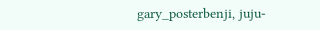gary_posterbenji, juju-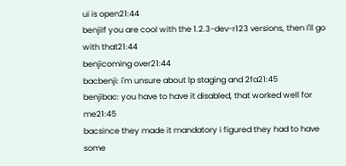ui is open21:44
benjiIf you are cool with the 1.2.3-dev-r123 versions, then I'll go with that21:44
benjicoming over21:44
bacbenji: i'm unsure about lp staging and 2fa21:45
benjibac: you have to have it disabled, that worked well for me21:45
bacsince they made it mandatory i figured they had to have some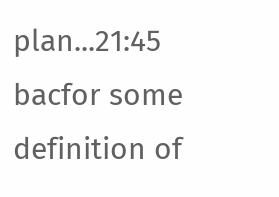plan...21:45
bacfor some definition of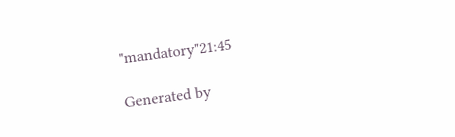"mandatory"21:45

Generated by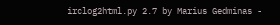irclog2html.py 2.7 by Marius Gedminas -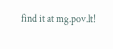find it at mg.pov.lt!